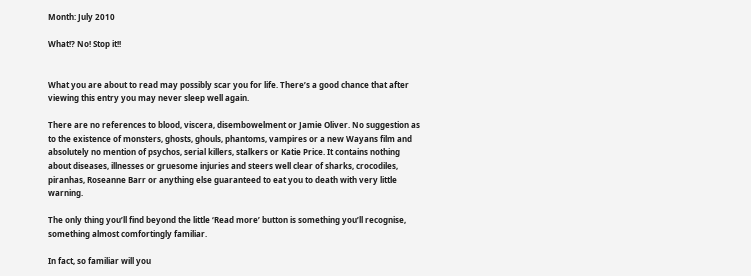Month: July 2010

What!? No! Stop it!!


What you are about to read may possibly scar you for life. There’s a good chance that after viewing this entry you may never sleep well again.

There are no references to blood, viscera, disembowelment or Jamie Oliver. No suggestion as to the existence of monsters, ghosts, ghouls, phantoms, vampires or a new Wayans film and absolutely no mention of psychos, serial killers, stalkers or Katie Price. It contains nothing about diseases, illnesses or gruesome injuries and steers well clear of sharks, crocodiles, piranhas, Roseanne Barr or anything else guaranteed to eat you to death with very little warning.

The only thing you’ll find beyond the little ‘Read more’ button is something you’ll recognise, something almost comfortingly familiar.

In fact, so familiar will you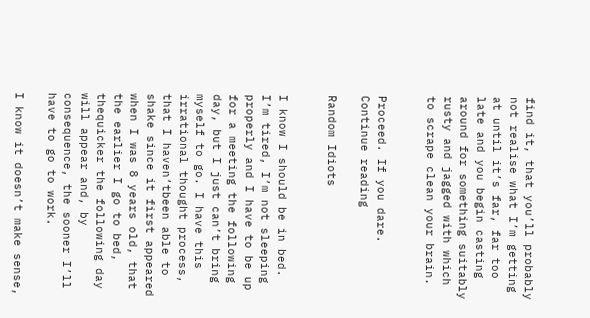find it, that you’ll probably not realise what I’m getting at until it’s far, far too late and you begin casting around for something suitably rusty and jagged with which to scrape clean your brain.


Proceed. If you dare.
Continue reading

Random Idiots


I know I should be in bed. I’m tired, I’m not sleeping properly and I have to be up for a meeting the following day, but I just can’t bring myself to go. I have this irrational thought process, that I haven’tbeen able to shake since it first appeared when I was 8 years old, that the earlier I go to bed, thequicker the following day will appear and, by consequence, the sooner I’ll have to go to work.

I know it doesn’t make sense,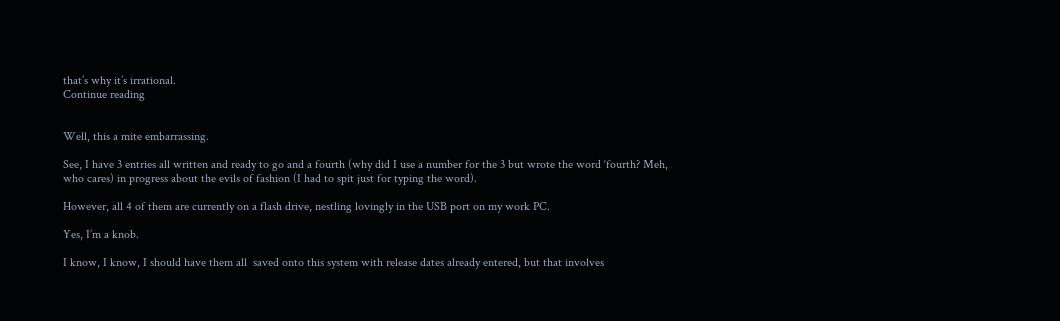that’s why it’s irrational.
Continue reading


Well, this a mite embarrassing.

See, I have 3 entries all written and ready to go and a fourth (why did I use a number for the 3 but wrote the word ‘fourth? Meh, who cares) in progress about the evils of fashion (I had to spit just for typing the word).

However, all 4 of them are currently on a flash drive, nestling lovingly in the USB port on my work PC.

Yes, I’m a knob.

I know, I know, I should have them all  saved onto this system with release dates already entered, but that involves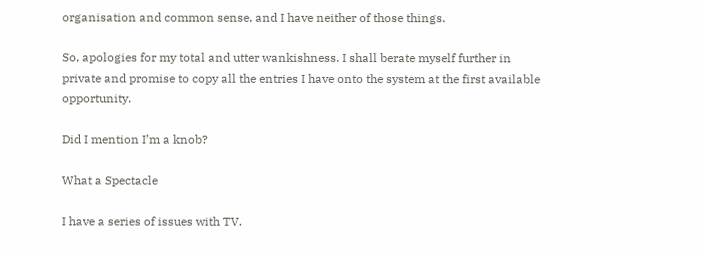organisation and common sense, and I have neither of those things.

So, apologies for my total and utter wankishness. I shall berate myself further in private and promise to copy all the entries I have onto the system at the first available opportunity.

Did I mention I’m a knob?

What a Spectacle

I have a series of issues with TV.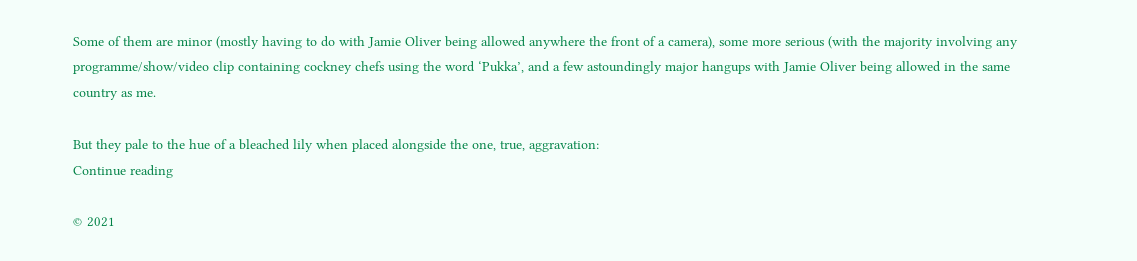Some of them are minor (mostly having to do with Jamie Oliver being allowed anywhere the front of a camera), some more serious (with the majority involving any programme/show/video clip containing cockney chefs using the word ‘Pukka’, and a few astoundingly major hangups with Jamie Oliver being allowed in the same country as me.

But they pale to the hue of a bleached lily when placed alongside the one, true, aggravation:
Continue reading

© 2021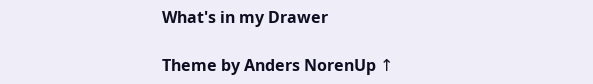What's in my Drawer

Theme by Anders NorenUp ↑